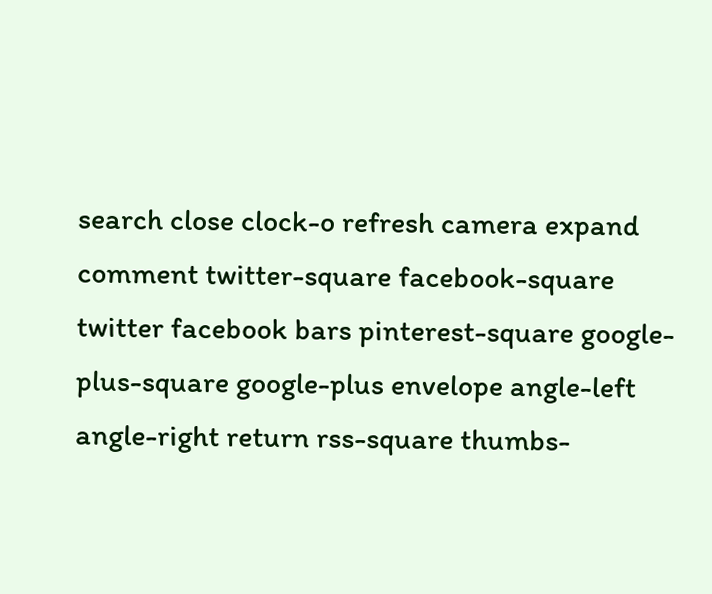search close clock-o refresh camera expand comment twitter-square facebook-square twitter facebook bars pinterest-square google-plus-square google-plus envelope angle-left angle-right return rss-square thumbs-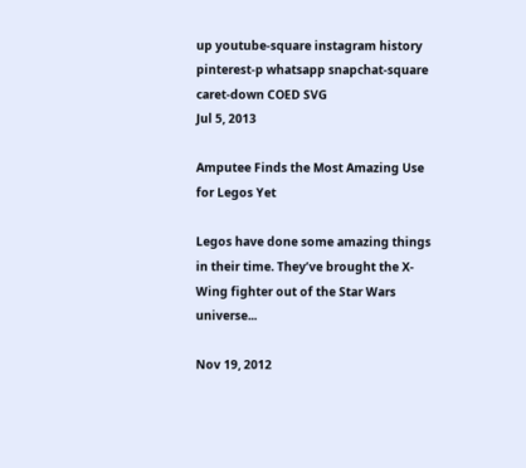up youtube-square instagram history pinterest-p whatsapp snapchat-square caret-down COED SVG
Jul 5, 2013

Amputee Finds the Most Amazing Use for Legos Yet

Legos have done some amazing things in their time. They’ve brought the X-Wing fighter out of the Star Wars universe...

Nov 19, 2012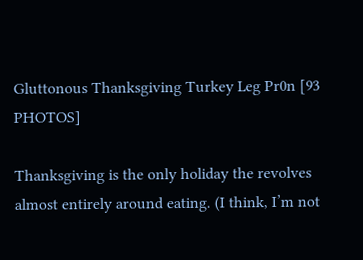Gluttonous Thanksgiving Turkey Leg Pr0n [93 PHOTOS]

Thanksgiving is the only holiday the revolves almost entirely around eating. (I think, I’m not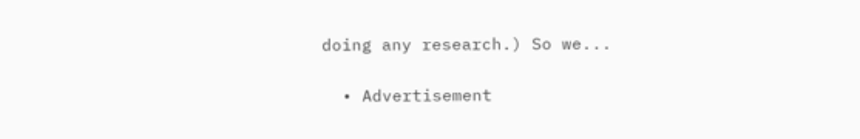doing any research.) So we...

  • Advertisement